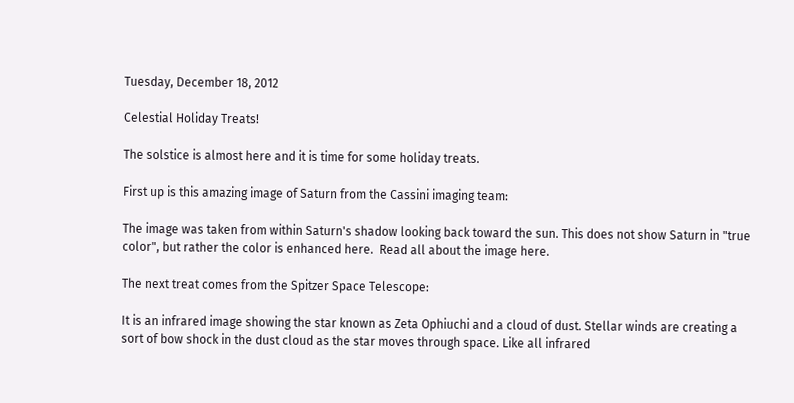Tuesday, December 18, 2012

Celestial Holiday Treats!

The solstice is almost here and it is time for some holiday treats.

First up is this amazing image of Saturn from the Cassini imaging team:

The image was taken from within Saturn's shadow looking back toward the sun. This does not show Saturn in "true color", but rather the color is enhanced here.  Read all about the image here.

The next treat comes from the Spitzer Space Telescope:

It is an infrared image showing the star known as Zeta Ophiuchi and a cloud of dust. Stellar winds are creating a sort of bow shock in the dust cloud as the star moves through space. Like all infrared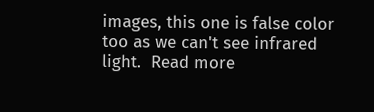images, this one is false color too as we can't see infrared light.  Read more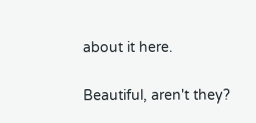about it here.

Beautiful, aren't they?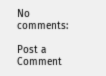No comments:

Post a Comment